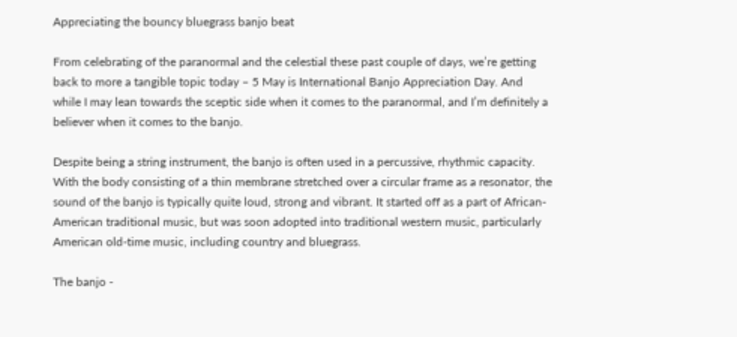Appreciating the bouncy bluegrass banjo beat

From celebrating of the paranormal and the celestial these past couple of days, we’re getting back to more a tangible topic today – 5 May is International Banjo Appreciation Day. And while I may lean towards the sceptic side when it comes to the paranormal, and I’m definitely a believer when it comes to the banjo.

Despite being a string instrument, the banjo is often used in a percussive, rhythmic capacity. With the body consisting of a thin membrane stretched over a circular frame as a resonator, the sound of the banjo is typically quite loud, strong and vibrant. It started off as a part of African-American traditional music, but was soon adopted into traditional western music, particularly American old-time music, including country and bluegrass.

The banjo -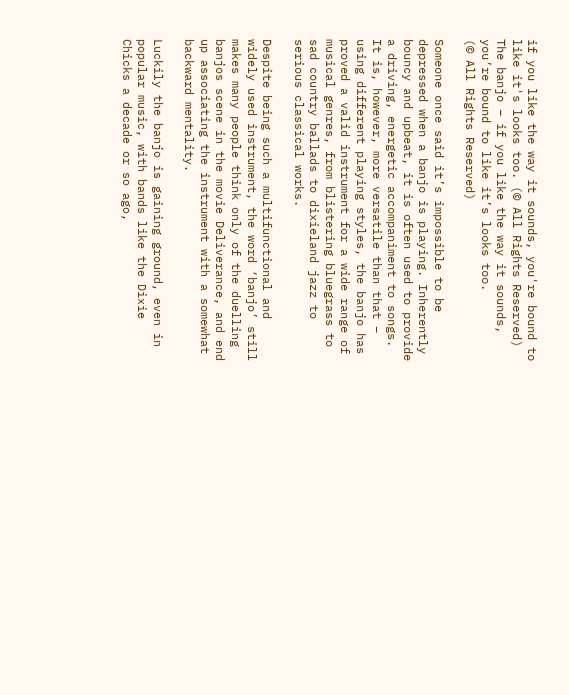if you like the way it sounds, you're bound to like it's looks too. (© All Rights Reserved)
The banjo – if you like the way it sounds, you’re bound to like it’s looks too.
(© All Rights Reserved)

Someone once said it’s impossible to be depressed when a banjo is playing. Inherently bouncy and upbeat, it is often used to provide a driving, energetic accompaniment to songs. It is, however, more versatile than that – using different playing styles, the banjo has proved a valid instrument for a wide range of musical genres, from blistering bluegrass to sad country ballads to dixieland jazz to serious classical works.

Despite being such a multifunctional and widely used instrument, the word ‘banjo’ still makes many people think only of the duelling banjos scene in the movie Deliverance, and end up associating the instrument with a somewhat backward mentality.

Luckily the banjo is gaining ground, even in popular music, with bands like the Dixie Chicks a decade or so ago,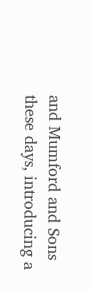and Mumford and Sons these days, introducing a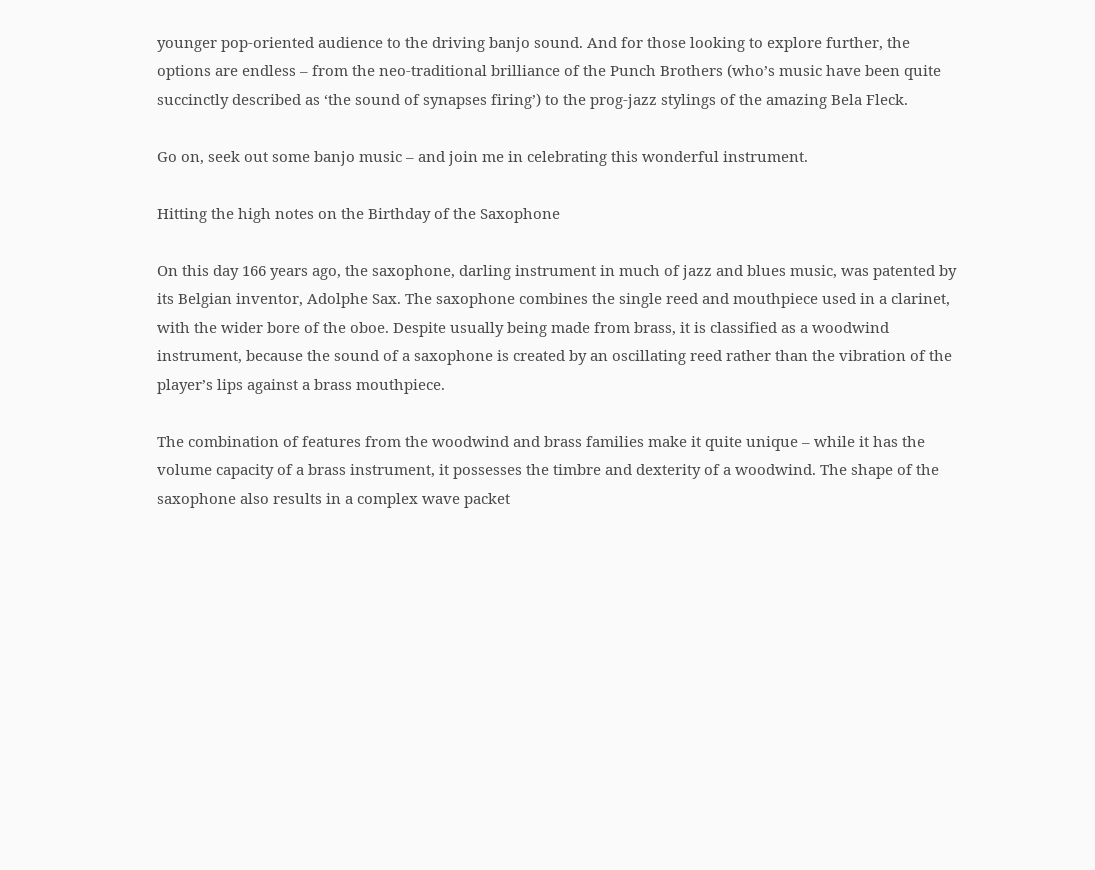younger pop-oriented audience to the driving banjo sound. And for those looking to explore further, the options are endless – from the neo-traditional brilliance of the Punch Brothers (who’s music have been quite succinctly described as ‘the sound of synapses firing’) to the prog-jazz stylings of the amazing Bela Fleck.

Go on, seek out some banjo music – and join me in celebrating this wonderful instrument.

Hitting the high notes on the Birthday of the Saxophone

On this day 166 years ago, the saxophone, darling instrument in much of jazz and blues music, was patented by its Belgian inventor, Adolphe Sax. The saxophone combines the single reed and mouthpiece used in a clarinet, with the wider bore of the oboe. Despite usually being made from brass, it is classified as a woodwind instrument, because the sound of a saxophone is created by an oscillating reed rather than the vibration of the player’s lips against a brass mouthpiece.

The combination of features from the woodwind and brass families make it quite unique – while it has the volume capacity of a brass instrument, it possesses the timbre and dexterity of a woodwind. The shape of the saxophone also results in a complex wave packet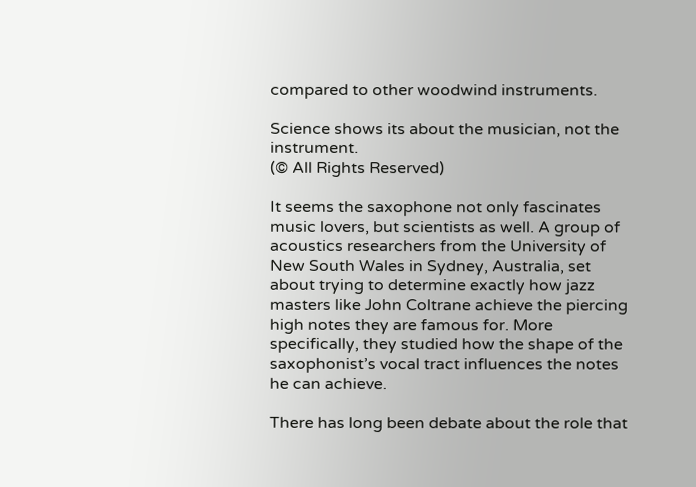compared to other woodwind instruments.

Science shows its about the musician, not the instrument.
(© All Rights Reserved)

It seems the saxophone not only fascinates music lovers, but scientists as well. A group of acoustics researchers from the University of New South Wales in Sydney, Australia, set about trying to determine exactly how jazz masters like John Coltrane achieve the piercing high notes they are famous for. More specifically, they studied how the shape of the saxophonist’s vocal tract influences the notes he can achieve.

There has long been debate about the role that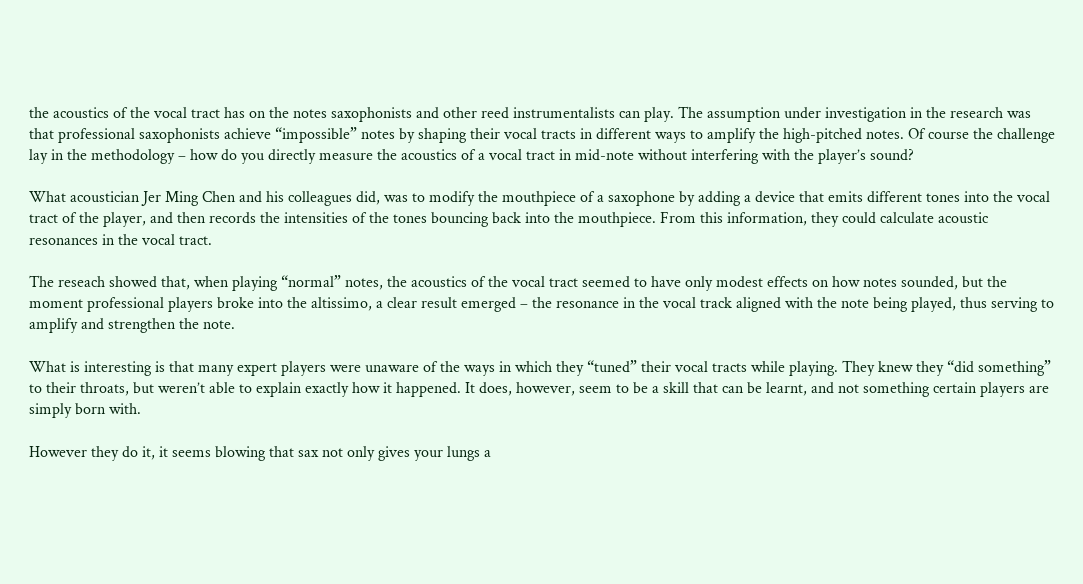the acoustics of the vocal tract has on the notes saxophonists and other reed instrumentalists can play. The assumption under investigation in the research was that professional saxophonists achieve “impossible” notes by shaping their vocal tracts in different ways to amplify the high-pitched notes. Of course the challenge lay in the methodology – how do you directly measure the acoustics of a vocal tract in mid-note without interfering with the player’s sound?

What acoustician Jer Ming Chen and his colleagues did, was to modify the mouthpiece of a saxophone by adding a device that emits different tones into the vocal tract of the player, and then records the intensities of the tones bouncing back into the mouthpiece. From this information, they could calculate acoustic resonances in the vocal tract.

The reseach showed that, when playing “normal” notes, the acoustics of the vocal tract seemed to have only modest effects on how notes sounded, but the moment professional players broke into the altissimo, a clear result emerged – the resonance in the vocal track aligned with the note being played, thus serving to amplify and strengthen the note.

What is interesting is that many expert players were unaware of the ways in which they “tuned” their vocal tracts while playing. They knew they “did something” to their throats, but weren’t able to explain exactly how it happened. It does, however, seem to be a skill that can be learnt, and not something certain players are simply born with.

However they do it, it seems blowing that sax not only gives your lungs a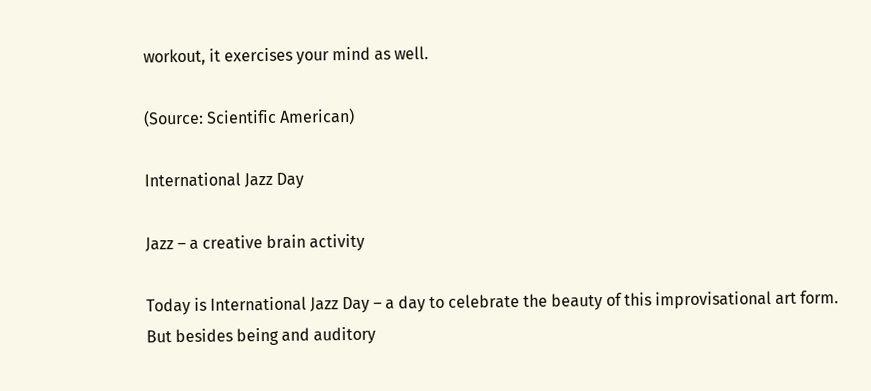workout, it exercises your mind as well.

(Source: Scientific American)

International Jazz Day

Jazz – a creative brain activity

Today is International Jazz Day – a day to celebrate the beauty of this improvisational art form.  But besides being and auditory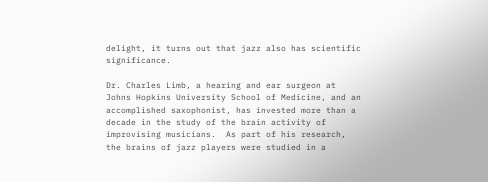delight, it turns out that jazz also has scientific significance.

Dr. Charles Limb, a hearing and ear surgeon at Johns Hopkins University School of Medicine, and an accomplished saxophonist, has invested more than a decade in the study of the brain activity of improvising musicians.  As part of his research, the brains of jazz players were studied in a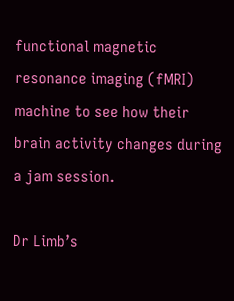functional magnetic resonance imaging (fMRI) machine to see how their brain activity changes during a jam session.

Dr Limb’s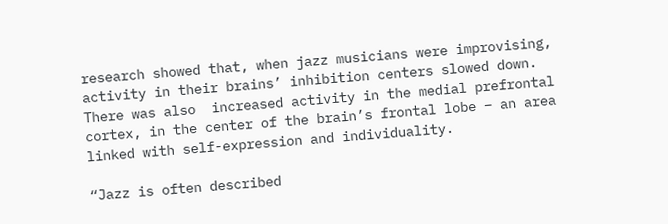research showed that, when jazz musicians were improvising, activity in their brains’ inhibition centers slowed down.  There was also  increased activity in the medial prefrontal cortex, in the center of the brain’s frontal lobe – an area linked with self-expression and individuality.

“Jazz is often described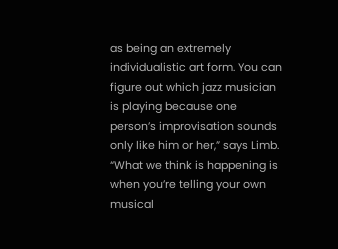as being an extremely individualistic art form. You can figure out which jazz musician is playing because one person’s improvisation sounds only like him or her,” says Limb. “What we think is happening is when you’re telling your own musical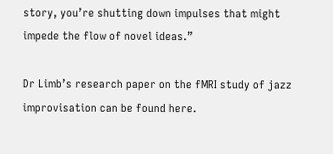story, you’re shutting down impulses that might impede the flow of novel ideas.”

Dr Limb’s research paper on the fMRI study of jazz improvisation can be found here.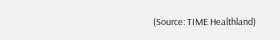(Source: TIME Healthland)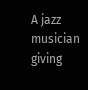A jazz musician giving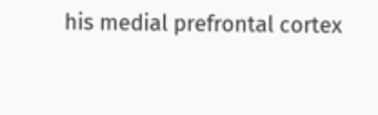his medial prefrontal cortex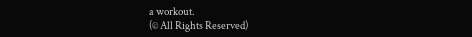a workout.
(© All Rights Reserved)